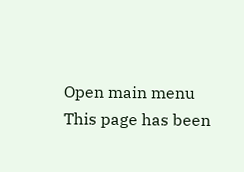Open main menu
This page has been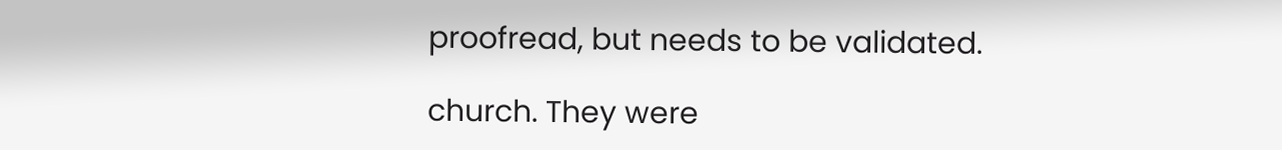proofread, but needs to be validated.

church. They were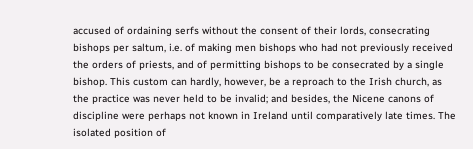accused of ordaining serfs without the consent of their lords, consecrating bishops per saltum, i.e. of making men bishops who had not previously received the orders of priests, and of permitting bishops to be consecrated by a single bishop. This custom can hardly, however, be a reproach to the Irish church, as the practice was never held to be invalid; and besides, the Nicene canons of discipline were perhaps not known in Ireland until comparatively late times. The isolated position of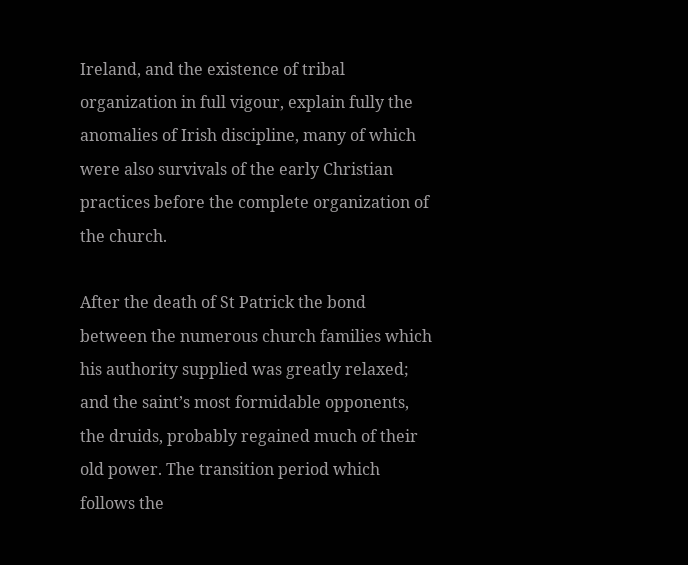Ireland, and the existence of tribal organization in full vigour, explain fully the anomalies of Irish discipline, many of which were also survivals of the early Christian practices before the complete organization of the church.

After the death of St Patrick the bond between the numerous church families which his authority supplied was greatly relaxed; and the saint’s most formidable opponents, the druids, probably regained much of their old power. The transition period which follows the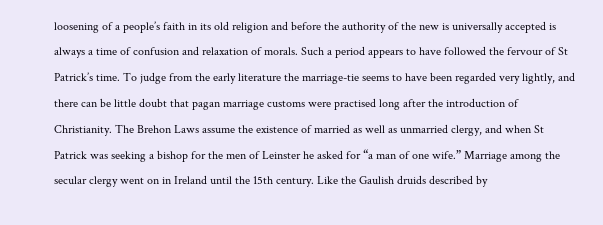loosening of a people’s faith in its old religion and before the authority of the new is universally accepted is always a time of confusion and relaxation of morals. Such a period appears to have followed the fervour of St Patrick’s time. To judge from the early literature the marriage-tie seems to have been regarded very lightly, and there can be little doubt that pagan marriage customs were practised long after the introduction of Christianity. The Brehon Laws assume the existence of married as well as unmarried clergy, and when St Patrick was seeking a bishop for the men of Leinster he asked for “a man of one wife.” Marriage among the secular clergy went on in Ireland until the 15th century. Like the Gaulish druids described by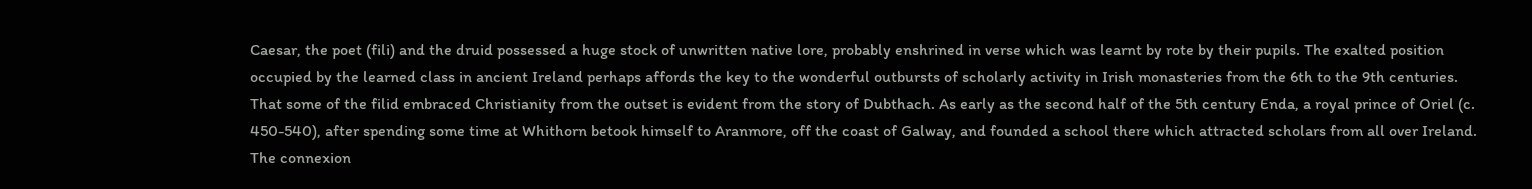Caesar, the poet (fili) and the druid possessed a huge stock of unwritten native lore, probably enshrined in verse which was learnt by rote by their pupils. The exalted position occupied by the learned class in ancient Ireland perhaps affords the key to the wonderful outbursts of scholarly activity in Irish monasteries from the 6th to the 9th centuries. That some of the filid embraced Christianity from the outset is evident from the story of Dubthach. As early as the second half of the 5th century Enda, a royal prince of Oriel (c. 450-540), after spending some time at Whithorn betook himself to Aranmore, off the coast of Galway, and founded a school there which attracted scholars from all over Ireland. The connexion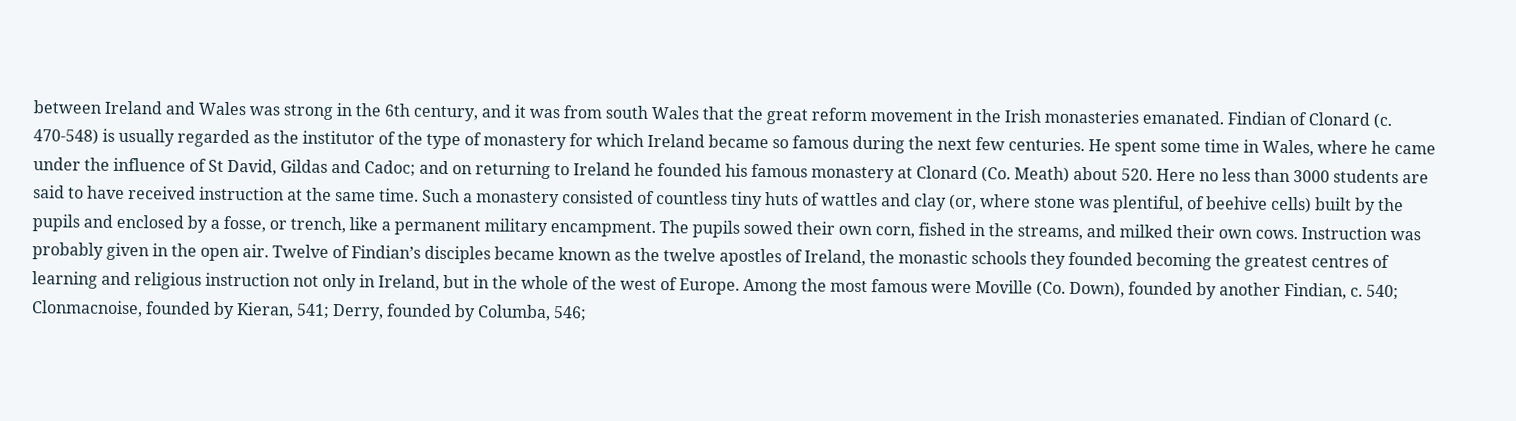between Ireland and Wales was strong in the 6th century, and it was from south Wales that the great reform movement in the Irish monasteries emanated. Findian of Clonard (c. 470-548) is usually regarded as the institutor of the type of monastery for which Ireland became so famous during the next few centuries. He spent some time in Wales, where he came under the influence of St David, Gildas and Cadoc; and on returning to Ireland he founded his famous monastery at Clonard (Co. Meath) about 520. Here no less than 3000 students are said to have received instruction at the same time. Such a monastery consisted of countless tiny huts of wattles and clay (or, where stone was plentiful, of beehive cells) built by the pupils and enclosed by a fosse, or trench, like a permanent military encampment. The pupils sowed their own corn, fished in the streams, and milked their own cows. Instruction was probably given in the open air. Twelve of Findian’s disciples became known as the twelve apostles of Ireland, the monastic schools they founded becoming the greatest centres of learning and religious instruction not only in Ireland, but in the whole of the west of Europe. Among the most famous were Moville (Co. Down), founded by another Findian, c. 540; Clonmacnoise, founded by Kieran, 541; Derry, founded by Columba, 546;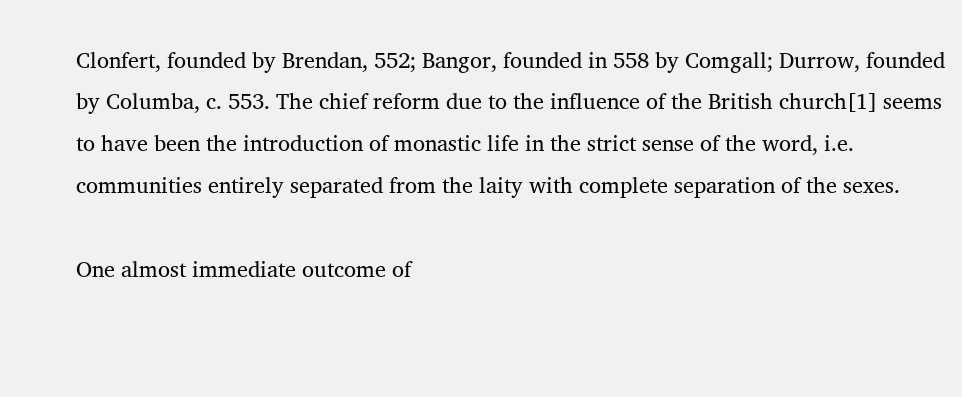Clonfert, founded by Brendan, 552; Bangor, founded in 558 by Comgall; Durrow, founded by Columba, c. 553. The chief reform due to the influence of the British church[1] seems to have been the introduction of monastic life in the strict sense of the word, i.e. communities entirely separated from the laity with complete separation of the sexes.

One almost immediate outcome of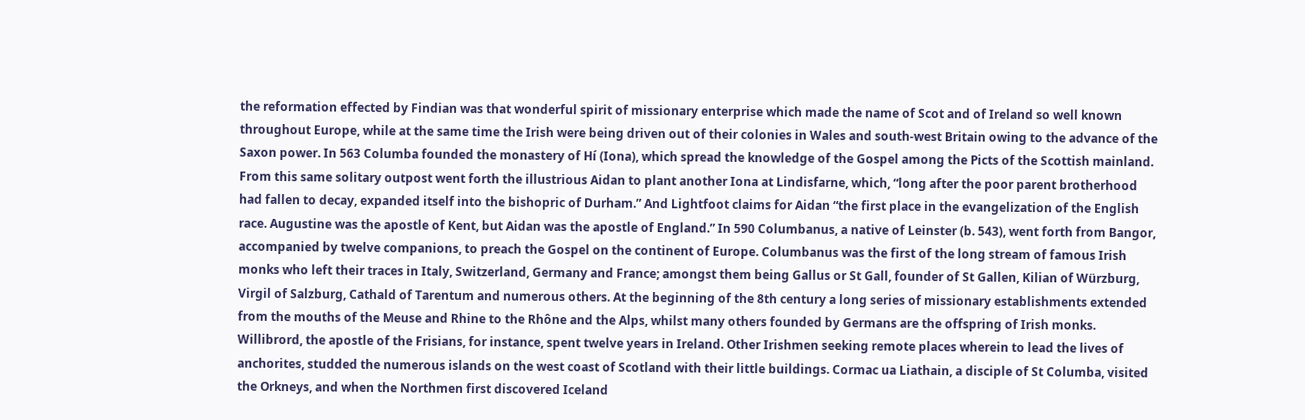the reformation effected by Findian was that wonderful spirit of missionary enterprise which made the name of Scot and of Ireland so well known throughout Europe, while at the same time the Irish were being driven out of their colonies in Wales and south-west Britain owing to the advance of the Saxon power. In 563 Columba founded the monastery of Hí (Iona), which spread the knowledge of the Gospel among the Picts of the Scottish mainland. From this same solitary outpost went forth the illustrious Aidan to plant another Iona at Lindisfarne, which, “long after the poor parent brotherhood had fallen to decay, expanded itself into the bishopric of Durham.” And Lightfoot claims for Aidan “the first place in the evangelization of the English race. Augustine was the apostle of Kent, but Aidan was the apostle of England.” In 590 Columbanus, a native of Leinster (b. 543), went forth from Bangor, accompanied by twelve companions, to preach the Gospel on the continent of Europe. Columbanus was the first of the long stream of famous Irish monks who left their traces in Italy, Switzerland, Germany and France; amongst them being Gallus or St Gall, founder of St Gallen, Kilian of Würzburg, Virgil of Salzburg, Cathald of Tarentum and numerous others. At the beginning of the 8th century a long series of missionary establishments extended from the mouths of the Meuse and Rhine to the Rhône and the Alps, whilst many others founded by Germans are the offspring of Irish monks. Willibrord, the apostle of the Frisians, for instance, spent twelve years in Ireland. Other Irishmen seeking remote places wherein to lead the lives of anchorites, studded the numerous islands on the west coast of Scotland with their little buildings. Cormac ua Liathain, a disciple of St Columba, visited the Orkneys, and when the Northmen first discovered Iceland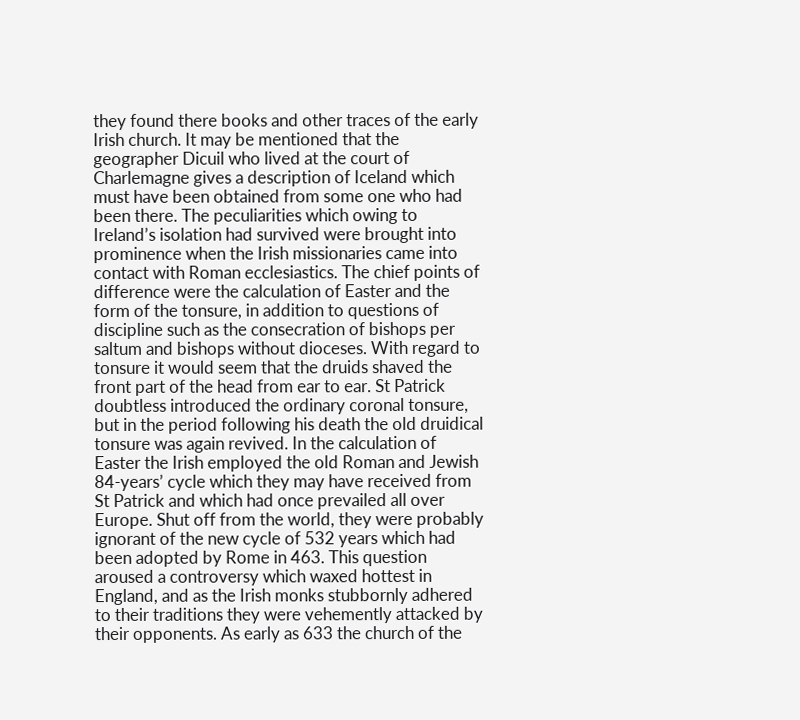they found there books and other traces of the early Irish church. It may be mentioned that the geographer Dicuil who lived at the court of Charlemagne gives a description of Iceland which must have been obtained from some one who had been there. The peculiarities which owing to Ireland’s isolation had survived were brought into prominence when the Irish missionaries came into contact with Roman ecclesiastics. The chief points of difference were the calculation of Easter and the form of the tonsure, in addition to questions of discipline such as the consecration of bishops per saltum and bishops without dioceses. With regard to tonsure it would seem that the druids shaved the front part of the head from ear to ear. St Patrick doubtless introduced the ordinary coronal tonsure, but in the period following his death the old druidical tonsure was again revived. In the calculation of Easter the Irish employed the old Roman and Jewish 84-years’ cycle which they may have received from St Patrick and which had once prevailed all over Europe. Shut off from the world, they were probably ignorant of the new cycle of 532 years which had been adopted by Rome in 463. This question aroused a controversy which waxed hottest in England, and as the Irish monks stubbornly adhered to their traditions they were vehemently attacked by their opponents. As early as 633 the church of the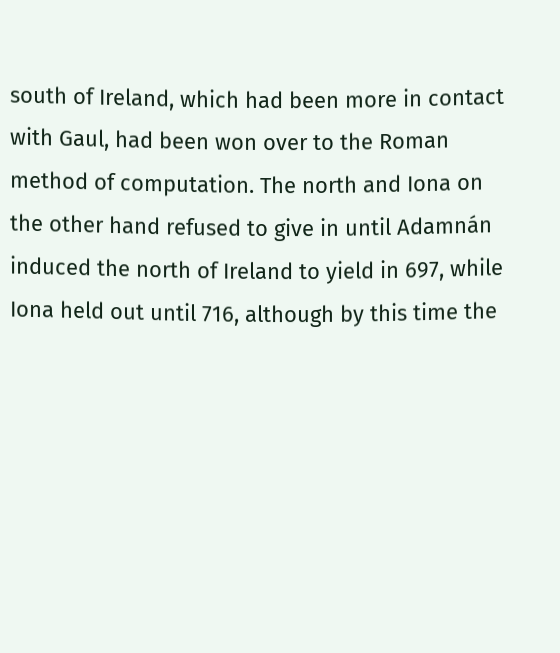south of Ireland, which had been more in contact with Gaul, had been won over to the Roman method of computation. The north and Iona on the other hand refused to give in until Adamnán induced the north of Ireland to yield in 697, while Iona held out until 716, although by this time the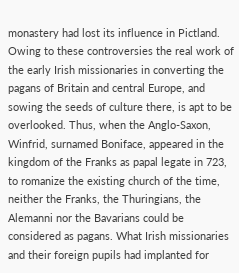monastery had lost its influence in Pictland. Owing to these controversies the real work of the early Irish missionaries in converting the pagans of Britain and central Europe, and sowing the seeds of culture there, is apt to be overlooked. Thus, when the Anglo-Saxon, Winfrid, surnamed Boniface, appeared in the kingdom of the Franks as papal legate in 723, to romanize the existing church of the time, neither the Franks, the Thuringians, the Alemanni nor the Bavarians could be considered as pagans. What Irish missionaries and their foreign pupils had implanted for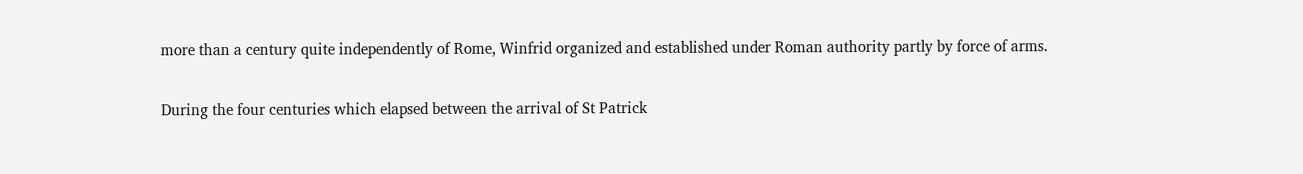more than a century quite independently of Rome, Winfrid organized and established under Roman authority partly by force of arms.

During the four centuries which elapsed between the arrival of St Patrick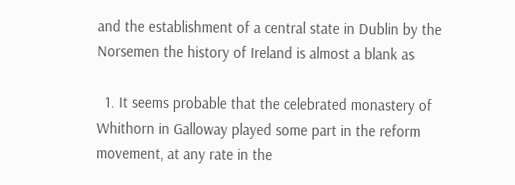and the establishment of a central state in Dublin by the Norsemen the history of Ireland is almost a blank as

  1. It seems probable that the celebrated monastery of Whithorn in Galloway played some part in the reform movement, at any rate in the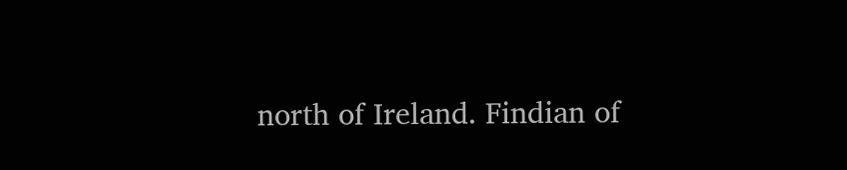north of Ireland. Findian of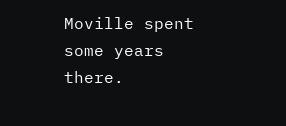Moville spent some years there.